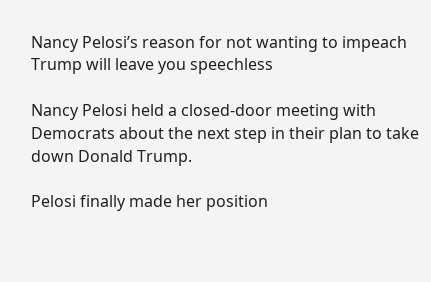Nancy Pelosi’s reason for not wanting to impeach Trump will leave you speechless

Nancy Pelosi held a closed-door meeting with Democrats about the next step in their plan to take down Donald Trump.

Pelosi finally made her position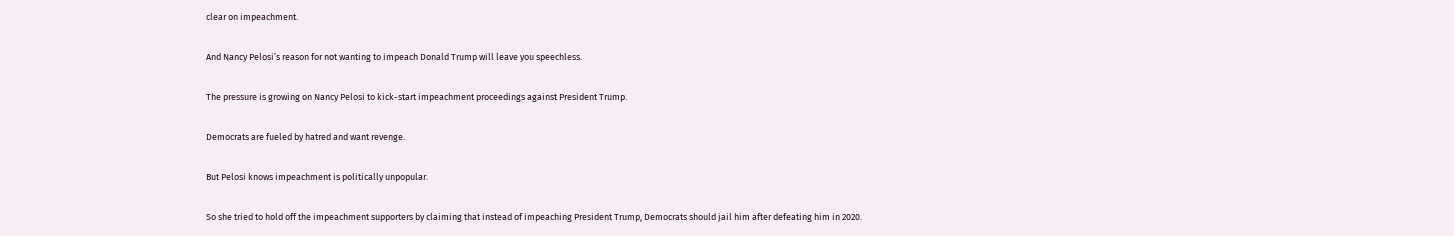clear on impeachment.

And Nancy Pelosi’s reason for not wanting to impeach Donald Trump will leave you speechless.

The pressure is growing on Nancy Pelosi to kick-start impeachment proceedings against President Trump.

Democrats are fueled by hatred and want revenge.

But Pelosi knows impeachment is politically unpopular.

So she tried to hold off the impeachment supporters by claiming that instead of impeaching President Trump, Democrats should jail him after defeating him in 2020.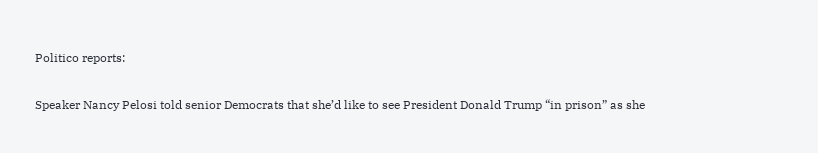Politico reports:

Speaker Nancy Pelosi told senior Democrats that she’d like to see President Donald Trump “in prison” as she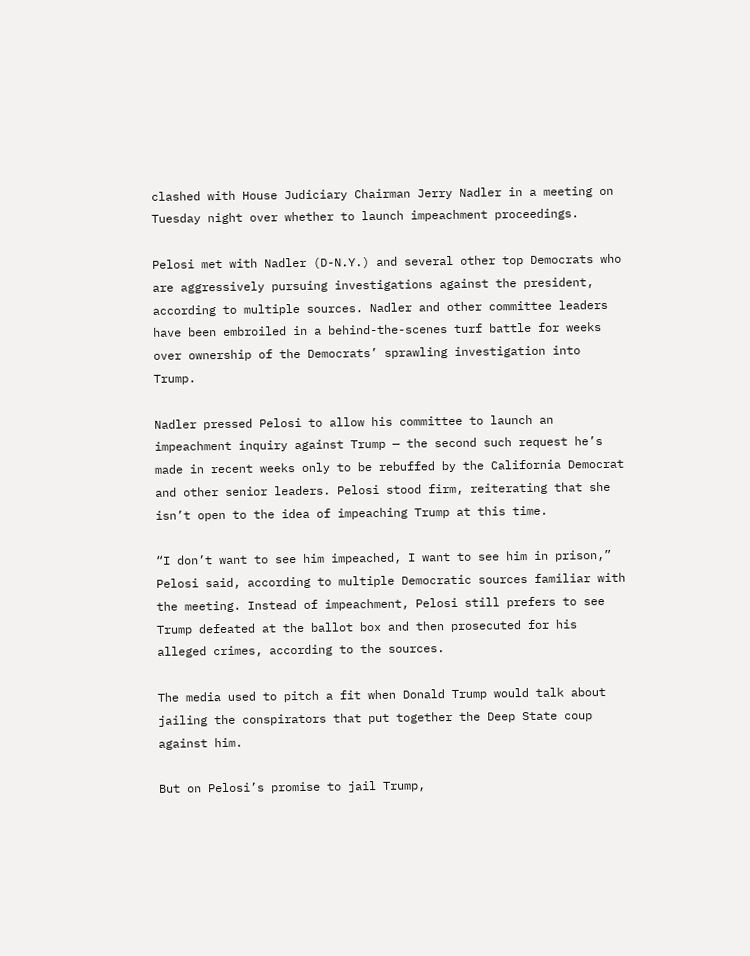clashed with House Judiciary Chairman Jerry Nadler in a meeting on Tuesday night over whether to launch impeachment proceedings.

Pelosi met with Nadler (D-N.Y.) and several other top Democrats who are aggressively pursuing investigations against the president, according to multiple sources. Nadler and other committee leaders have been embroiled in a behind-the-scenes turf battle for weeks over ownership of the Democrats’ sprawling investigation into Trump.

Nadler pressed Pelosi to allow his committee to launch an impeachment inquiry against Trump — the second such request he’s made in recent weeks only to be rebuffed by the California Democrat and other senior leaders. Pelosi stood firm, reiterating that she isn’t open to the idea of impeaching Trump at this time.

“I don’t want to see him impeached, I want to see him in prison,” Pelosi said, according to multiple Democratic sources familiar with the meeting. Instead of impeachment, Pelosi still prefers to see Trump defeated at the ballot box and then prosecuted for his alleged crimes, according to the sources.

The media used to pitch a fit when Donald Trump would talk about jailing the conspirators that put together the Deep State coup against him.

But on Pelosi’s promise to jail Trump,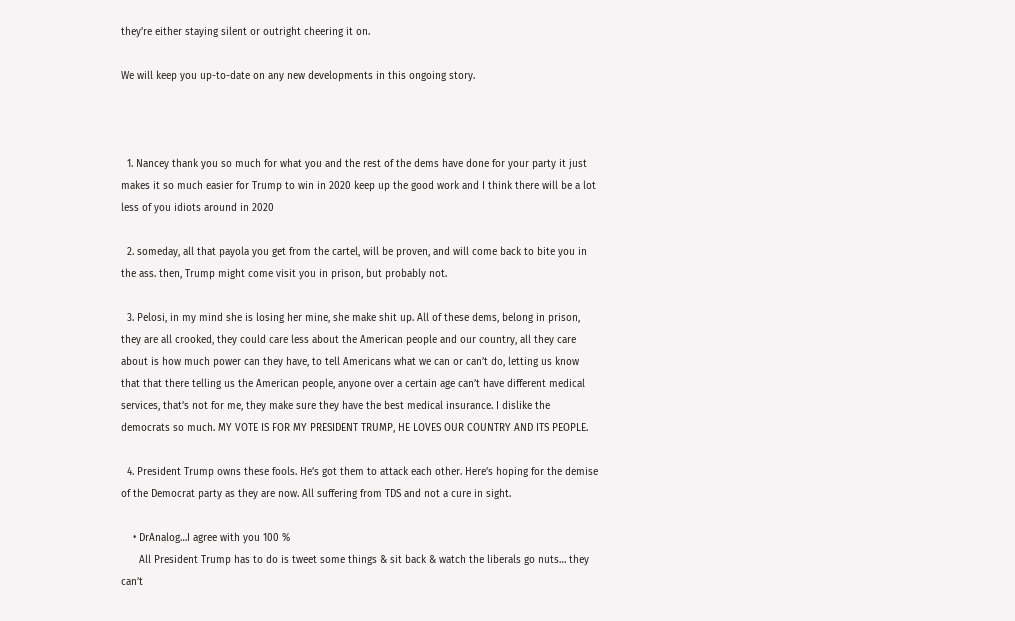they’re either staying silent or outright cheering it on.

We will keep you up-to-date on any new developments in this ongoing story.



  1. Nancey thank you so much for what you and the rest of the dems have done for your party it just makes it so much easier for Trump to win in 2020 keep up the good work and I think there will be a lot less of you idiots around in 2020

  2. someday, all that payola you get from the cartel, will be proven, and will come back to bite you in the ass. then, Trump might come visit you in prison, but probably not.

  3. Pelosi, in my mind she is losing her mine, she make shit up. All of these dems, belong in prison, they are all crooked, they could care less about the American people and our country, all they care about is how much power can they have, to tell Americans what we can or can’t do, letting us know that that there telling us the American people, anyone over a certain age can’t have different medical services, that’s not for me, they make sure they have the best medical insurance. I dislike the democrats so much. MY VOTE IS FOR MY PRESIDENT TRUMP, HE LOVES OUR COUNTRY AND ITS PEOPLE.

  4. President Trump owns these fools. He’s got them to attack each other. Here’s hoping for the demise of the Democrat party as they are now. All suffering from TDS and not a cure in sight.

    • DrAnalog…I agree with you 100 %
      All President Trump has to do is tweet some things & sit back & watch the liberals go nuts… they can’t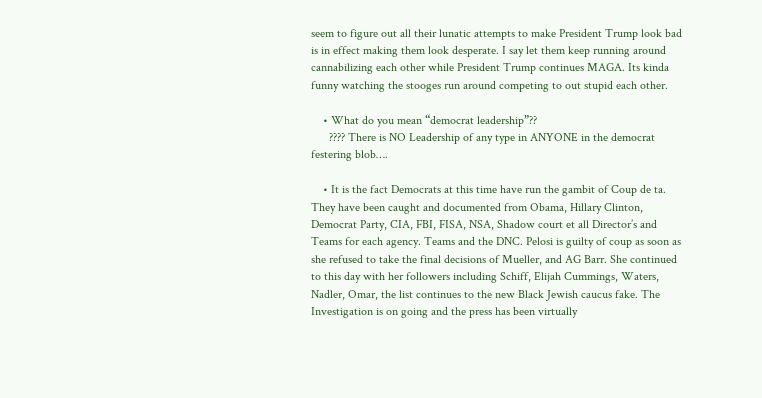seem to figure out all their lunatic attempts to make President Trump look bad is in effect making them look desperate. I say let them keep running around cannabilizing each other while President Trump continues MAGA. Its kinda funny watching the stooges run around competing to out stupid each other.

    • What do you mean “democrat leadership”??
      ???? There is NO Leadership of any type in ANYONE in the democrat festering blob….

    • It is the fact Democrats at this time have run the gambit of Coup de ta. They have been caught and documented from Obama, Hillary Clinton, Democrat Party, CIA, FBI, FISA, NSA, Shadow court et all Director’s and Teams for each agency. Teams and the DNC. Pelosi is guilty of coup as soon as she refused to take the final decisions of Mueller, and AG Barr. She continued to this day with her followers including Schiff, Elijah Cummings, Waters, Nadler, Omar, the list continues to the new Black Jewish caucus fake. The Investigation is on going and the press has been virtually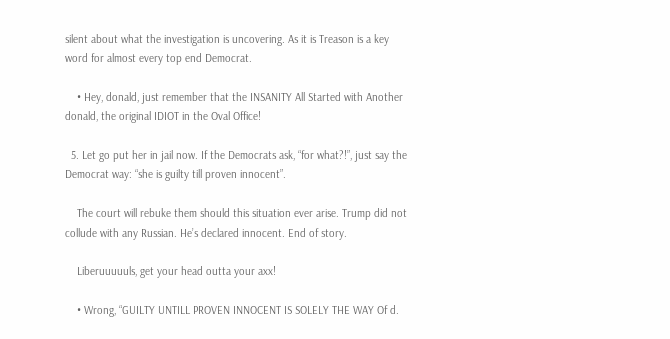silent about what the investigation is uncovering. As it is Treason is a key word for almost every top end Democrat.

    • Hey, donald, just remember that the INSANITY All Started with Another donald, the original IDIOT in the Oval Office!

  5. Let go put her in jail now. If the Democrats ask, “for what?!”, just say the Democrat way: “she is guilty till proven innocent”.

    The court will rebuke them should this situation ever arise. Trump did not collude with any Russian. He’s declared innocent. End of story.

    Liberuuuuuls, get your head outta your axx!

    • Wrong, “GUILTY UNTILL PROVEN INNOCENT IS SOLELY THE WAY Of d.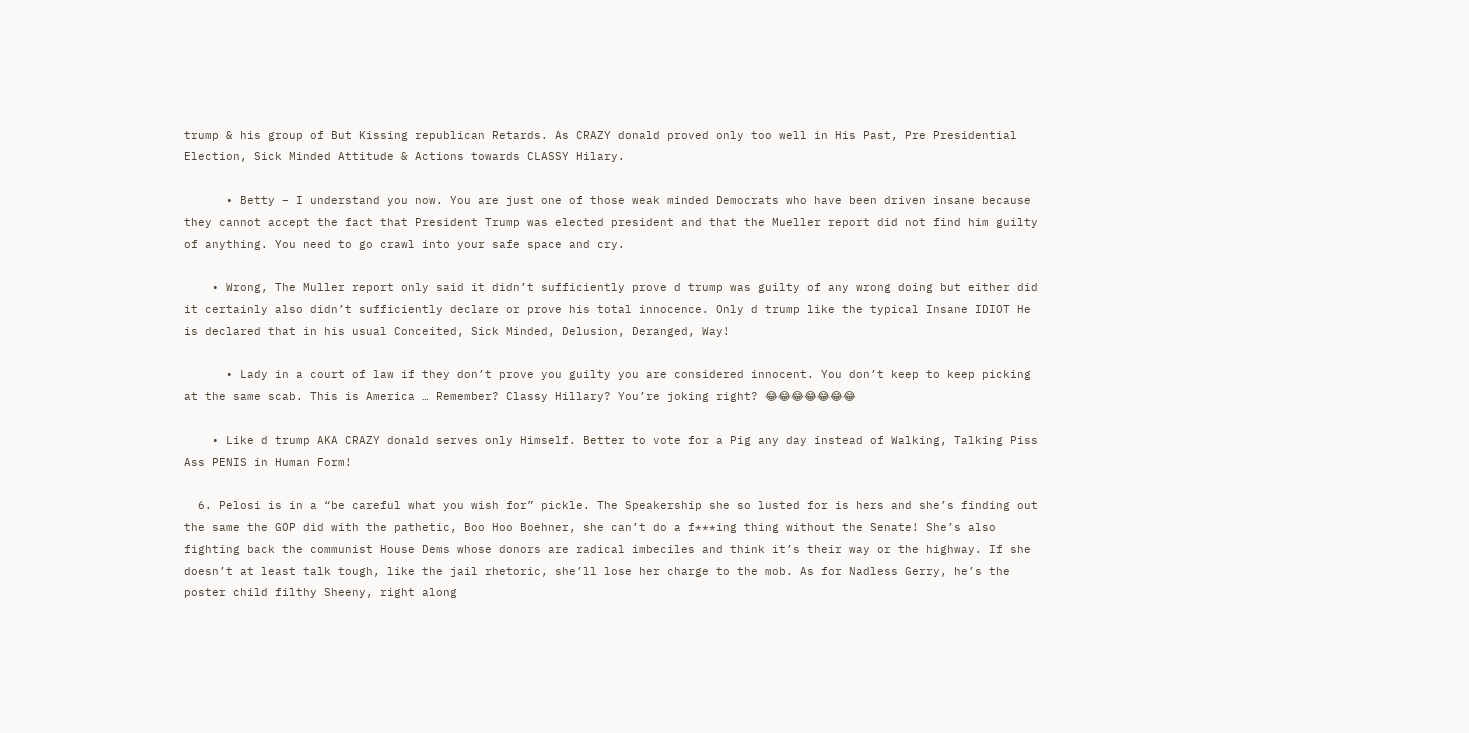trump & his group of But Kissing republican Retards. As CRAZY donald proved only too well in His Past, Pre Presidential Election, Sick Minded Attitude & Actions towards CLASSY Hilary.

      • Betty – I understand you now. You are just one of those weak minded Democrats who have been driven insane because they cannot accept the fact that President Trump was elected president and that the Mueller report did not find him guilty of anything. You need to go crawl into your safe space and cry.

    • Wrong, The Muller report only said it didn’t sufficiently prove d trump was guilty of any wrong doing but either did it certainly also didn’t sufficiently declare or prove his total innocence. Only d trump like the typical Insane IDIOT He is declared that in his usual Conceited, Sick Minded, Delusion, Deranged, Way!

      • Lady in a court of law if they don’t prove you guilty you are considered innocent. You don’t keep to keep picking at the same scab. This is America … Remember? Classy Hillary? You’re joking right? 😂😂😂😂😂😂😂

    • Like d trump AKA CRAZY donald serves only Himself. Better to vote for a Pig any day instead of Walking, Talking Piss Ass PENIS in Human Form!

  6. Pelosi is in a “be careful what you wish for” pickle. The Speakership she so lusted for is hers and she’s finding out the same the GOP did with the pathetic, Boo Hoo Boehner, she can’t do a f***ing thing without the Senate! She’s also fighting back the communist House Dems whose donors are radical imbeciles and think it’s their way or the highway. If she doesn’t at least talk tough, like the jail rhetoric, she’ll lose her charge to the mob. As for Nadless Gerry, he’s the poster child filthy Sheeny, right along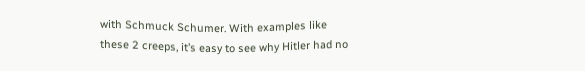with Schmuck Schumer. With examples like these 2 creeps, it’s easy to see why Hitler had no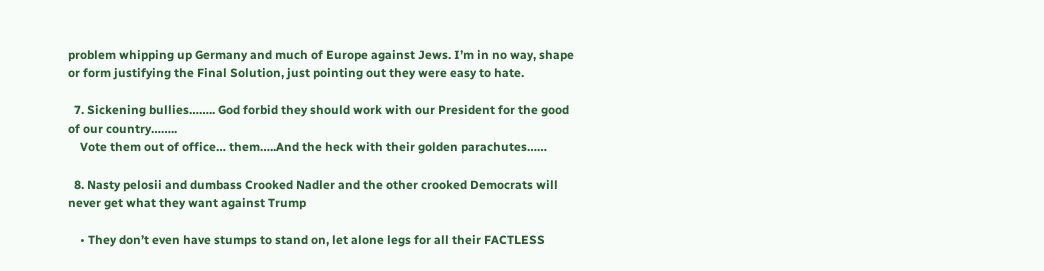problem whipping up Germany and much of Europe against Jews. I’m in no way, shape or form justifying the Final Solution, just pointing out they were easy to hate.

  7. Sickening bullies…….. God forbid they should work with our President for the good of our country……..
    Vote them out of office… them…..And the heck with their golden parachutes……

  8. Nasty pelosii and dumbass Crooked Nadler and the other crooked Democrats will never get what they want against Trump

    • They don’t even have stumps to stand on, let alone legs for all their FACTLESS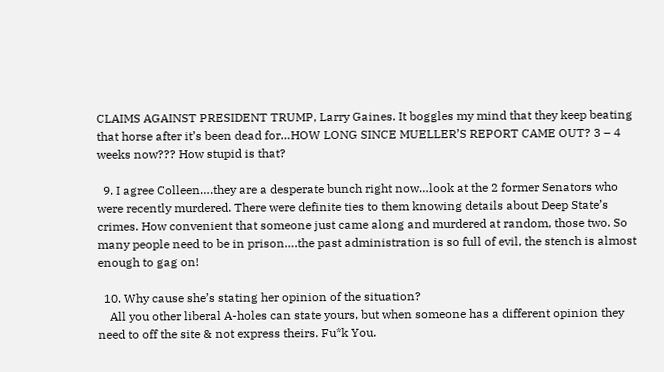CLAIMS AGAINST PRESIDENT TRUMP, Larry Gaines. It boggles my mind that they keep beating that horse after it’s been dead for…HOW LONG SINCE MUELLER’S REPORT CAME OUT? 3 – 4 weeks now??? How stupid is that?

  9. I agree Colleen….they are a desperate bunch right now…look at the 2 former Senators who were recently murdered. There were definite ties to them knowing details about Deep State’s crimes. How convenient that someone just came along and murdered at random, those two. So many people need to be in prison….the past administration is so full of evil, the stench is almost enough to gag on!

  10. Why cause she’s stating her opinion of the situation?
    All you other liberal A-holes can state yours, but when someone has a different opinion they need to off the site & not express theirs. Fu*k You.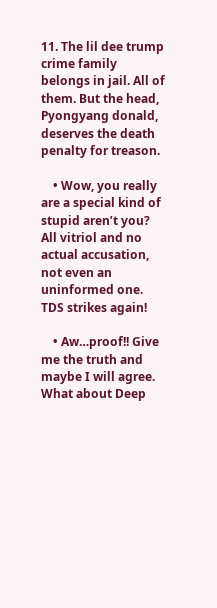11. The lil dee trump crime family belongs in jail. All of them. But the head, Pyongyang donald, deserves the death penalty for treason.

    • Wow, you really are a special kind of stupid aren’t you? All vitriol and no actual accusation, not even an uninformed one. TDS strikes again!

    • Aw…proof!! Give me the truth and maybe I will agree. What about Deep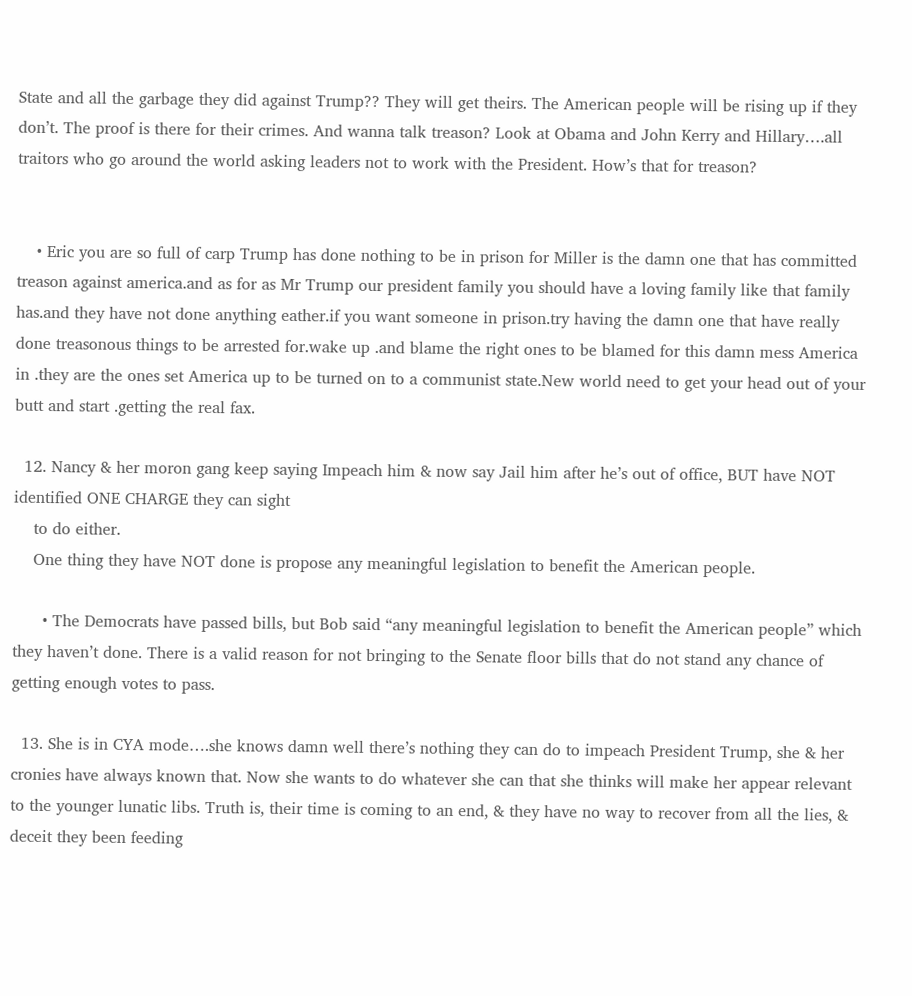State and all the garbage they did against Trump?? They will get theirs. The American people will be rising up if they don’t. The proof is there for their crimes. And wanna talk treason? Look at Obama and John Kerry and Hillary….all traitors who go around the world asking leaders not to work with the President. How’s that for treason?


    • Eric you are so full of carp Trump has done nothing to be in prison for Miller is the damn one that has committed treason against america.and as for as Mr Trump our president family you should have a loving family like that family has.and they have not done anything eather.if you want someone in prison.try having the damn one that have really done treasonous things to be arrested for.wake up .and blame the right ones to be blamed for this damn mess America in .they are the ones set America up to be turned on to a communist state.New world need to get your head out of your butt and start .getting the real fax.

  12. Nancy & her moron gang keep saying Impeach him & now say Jail him after he’s out of office, BUT have NOT identified ONE CHARGE they can sight
    to do either.
    One thing they have NOT done is propose any meaningful legislation to benefit the American people.

      • The Democrats have passed bills, but Bob said “any meaningful legislation to benefit the American people” which they haven’t done. There is a valid reason for not bringing to the Senate floor bills that do not stand any chance of getting enough votes to pass.

  13. She is in CYA mode….she knows damn well there’s nothing they can do to impeach President Trump, she & her cronies have always known that. Now she wants to do whatever she can that she thinks will make her appear relevant to the younger lunatic libs. Truth is, their time is coming to an end, & they have no way to recover from all the lies, & deceit they been feeding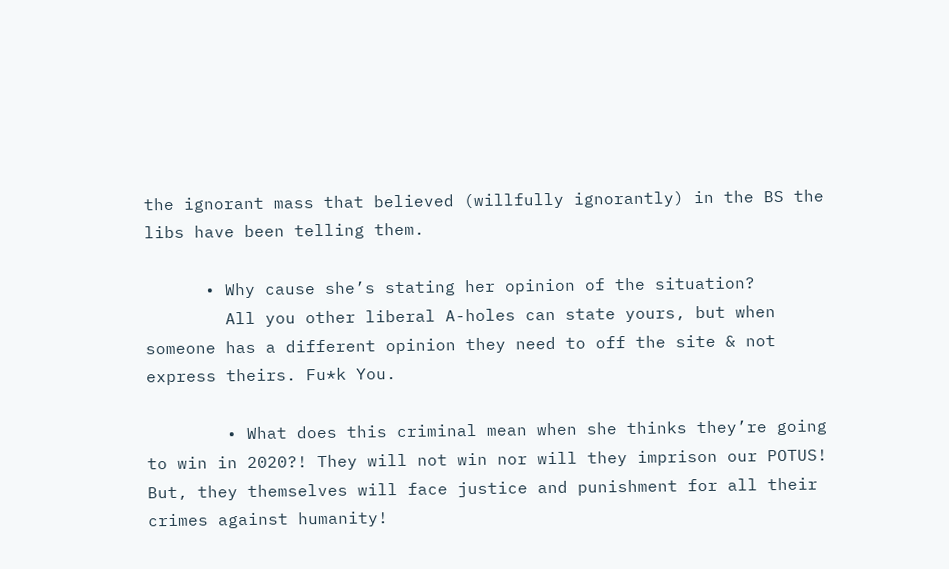the ignorant mass that believed (willfully ignorantly) in the BS the libs have been telling them.

      • Why cause she’s stating her opinion of the situation?
        All you other liberal A-holes can state yours, but when someone has a different opinion they need to off the site & not express theirs. Fu*k You.

        • What does this criminal mean when she thinks they’re going to win in 2020?! They will not win nor will they imprison our POTUS! But, they themselves will face justice and punishment for all their crimes against humanity!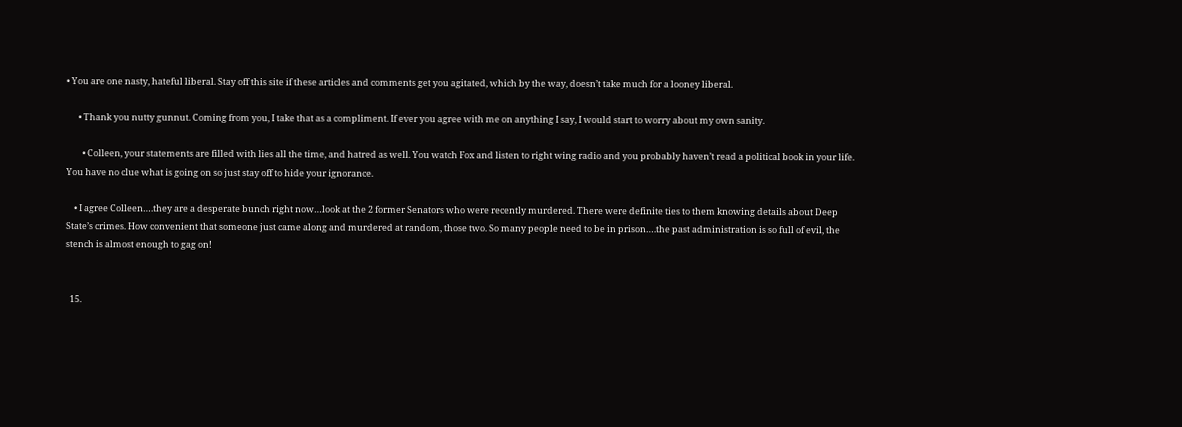• You are one nasty, hateful liberal. Stay off this site if these articles and comments get you agitated, which by the way, doesn’t take much for a looney liberal.

      • Thank you nutty gunnut. Coming from you, I take that as a compliment. If ever you agree with me on anything I say, I would start to worry about my own sanity.

        • Colleen, your statements are filled with lies all the time, and hatred as well. You watch Fox and listen to right wing radio and you probably haven’t read a political book in your life. You have no clue what is going on so just stay off to hide your ignorance.

    • I agree Colleen….they are a desperate bunch right now…look at the 2 former Senators who were recently murdered. There were definite ties to them knowing details about Deep State’s crimes. How convenient that someone just came along and murdered at random, those two. So many people need to be in prison….the past administration is so full of evil, the stench is almost enough to gag on!


  15.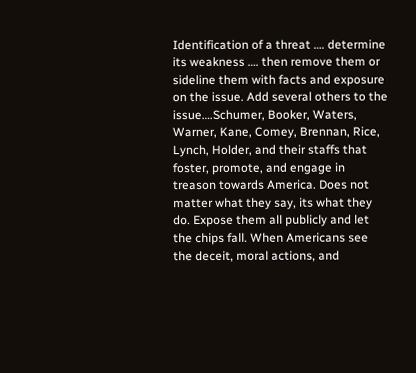Identification of a threat …. determine its weakness …. then remove them or sideline them with facts and exposure on the issue. Add several others to the issue….Schumer, Booker, Waters, Warner, Kane, Comey, Brennan, Rice, Lynch, Holder, and their staffs that foster, promote, and engage in treason towards America. Does not matter what they say, its what they do. Expose them all publicly and let the chips fall. When Americans see the deceit, moral actions, and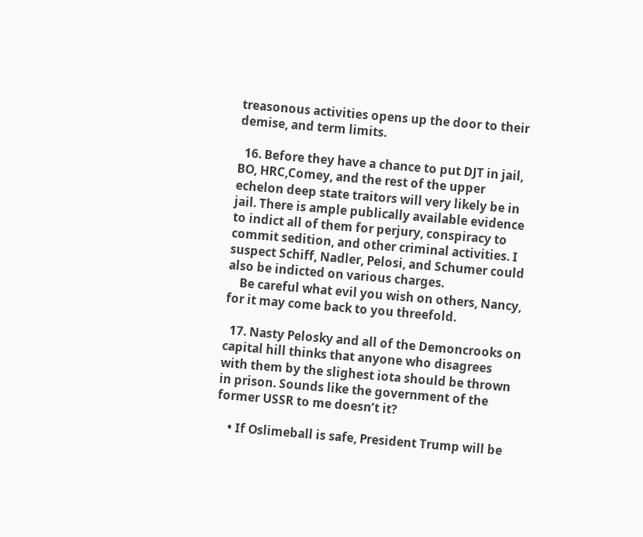treasonous activities opens up the door to their demise, and term limits.

  16. Before they have a chance to put DJT in jail, BO, HRC,Comey, and the rest of the upper echelon deep state traitors will very likely be in jail. There is ample publically available evidence to indict all of them for perjury, conspiracy to commit sedition, and other criminal activities. I suspect Schiff, Nadler, Pelosi, and Schumer could also be indicted on various charges.
    Be careful what evil you wish on others, Nancy, for it may come back to you threefold.

  17. Nasty Pelosky and all of the Demoncrooks on capital hill thinks that anyone who disagrees with them by the slighest iota should be thrown in prison. Sounds like the government of the former USSR to me doesn’t it?

    • If Oslimeball is safe, President Trump will be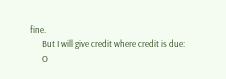fine.
      But I will give credit where credit is due:
      O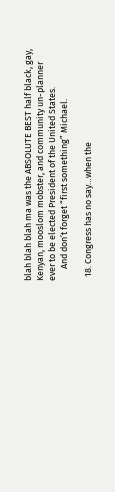blah blah blah ma was the ABSOLUTE BEST half black, gay, Kenyan, mooslom mobster, and community un-planner ever to be elected President of the United States.
      And don’t forget “first something” Michael.

  18. Congress has no say…when the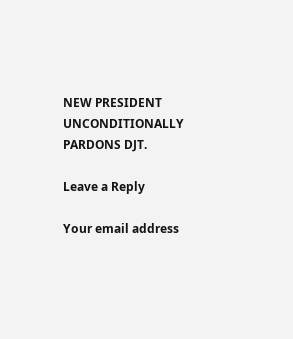NEW PRESIDENT UNCONDITIONALLY PARDONS DJT.

Leave a Reply

Your email address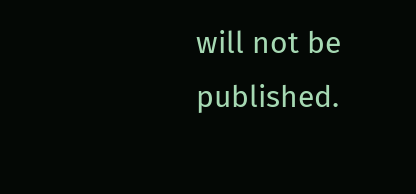will not be published.